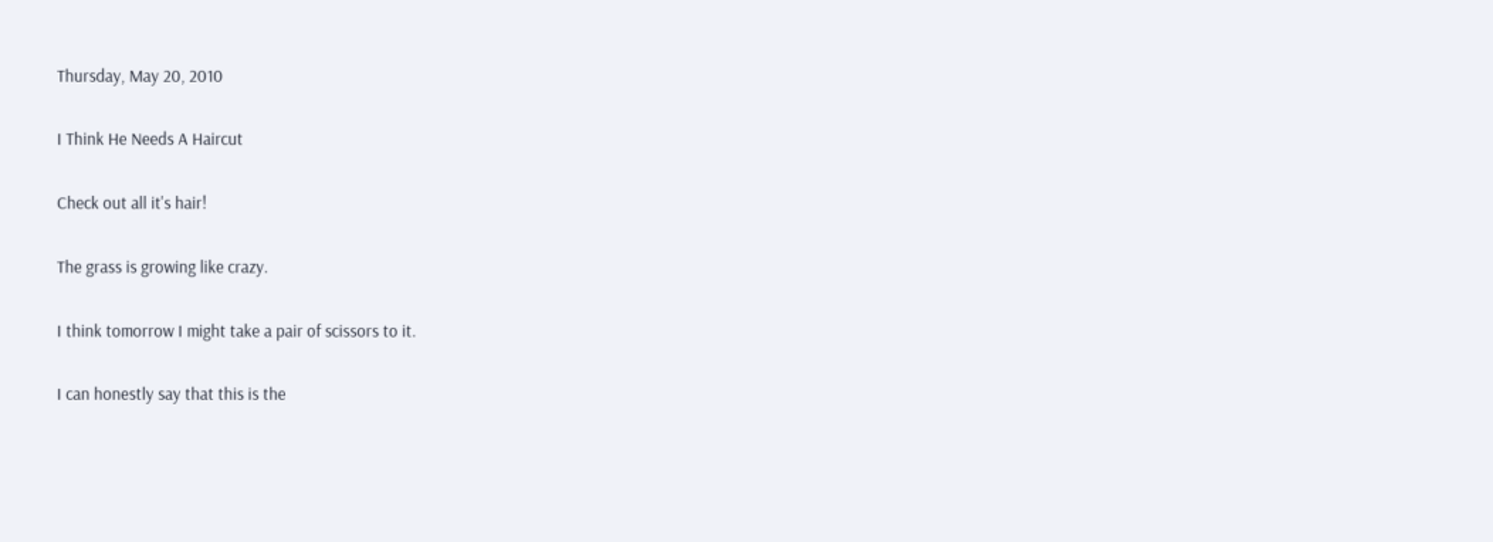Thursday, May 20, 2010

I Think He Needs A Haircut

Check out all it's hair!

The grass is growing like crazy.

I think tomorrow I might take a pair of scissors to it.

I can honestly say that this is the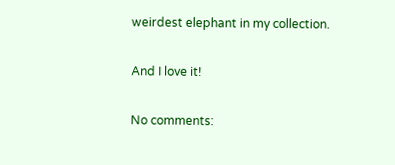weirdest elephant in my collection.

And I love it!

No comments: